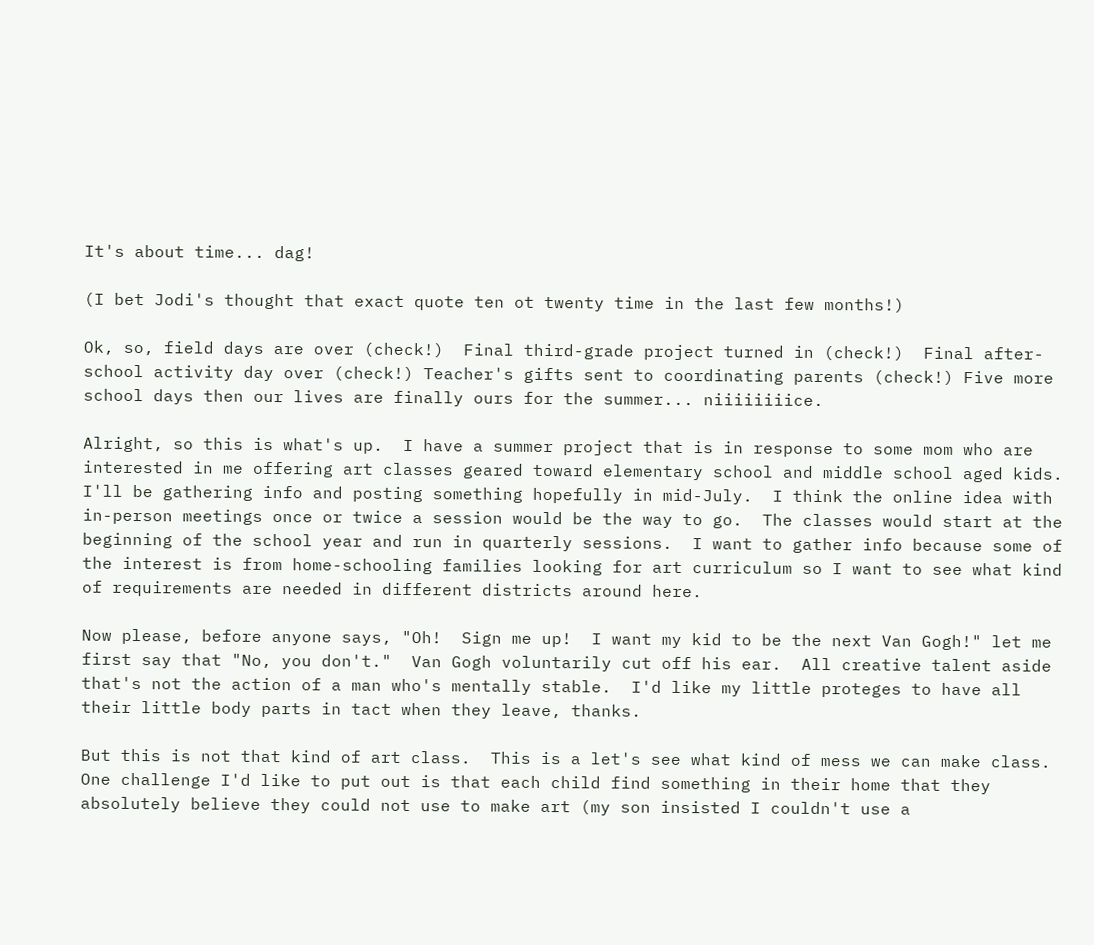It's about time... dag!

(I bet Jodi's thought that exact quote ten ot twenty time in the last few months!)

Ok, so, field days are over (check!)  Final third-grade project turned in (check!)  Final after-school activity day over (check!) Teacher's gifts sent to coordinating parents (check!) Five more school days then our lives are finally ours for the summer... niiiiiiiice.

Alright, so this is what's up.  I have a summer project that is in response to some mom who are interested in me offering art classes geared toward elementary school and middle school aged kids.  I'll be gathering info and posting something hopefully in mid-July.  I think the online idea with in-person meetings once or twice a session would be the way to go.  The classes would start at the beginning of the school year and run in quarterly sessions.  I want to gather info because some of the interest is from home-schooling families looking for art curriculum so I want to see what kind of requirements are needed in different districts around here.

Now please, before anyone says, "Oh!  Sign me up!  I want my kid to be the next Van Gogh!" let me first say that "No, you don't."  Van Gogh voluntarily cut off his ear.  All creative talent aside that's not the action of a man who's mentally stable.  I'd like my little proteges to have all their little body parts in tact when they leave, thanks.

But this is not that kind of art class.  This is a let's see what kind of mess we can make class.  One challenge I'd like to put out is that each child find something in their home that they absolutely believe they could not use to make art (my son insisted I couldn't use a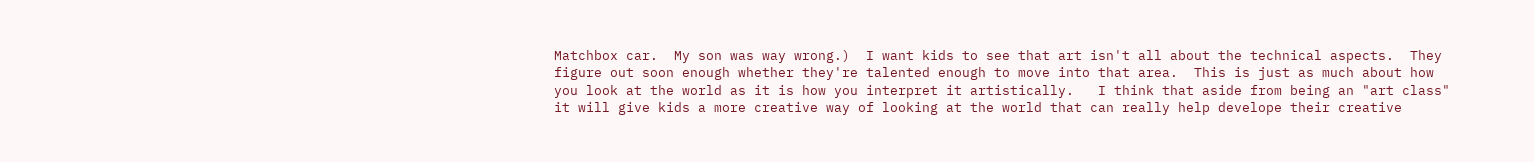Matchbox car.  My son was way wrong.)  I want kids to see that art isn't all about the technical aspects.  They figure out soon enough whether they're talented enough to move into that area.  This is just as much about how you look at the world as it is how you interpret it artistically.   I think that aside from being an "art class" it will give kids a more creative way of looking at the world that can really help develope their creative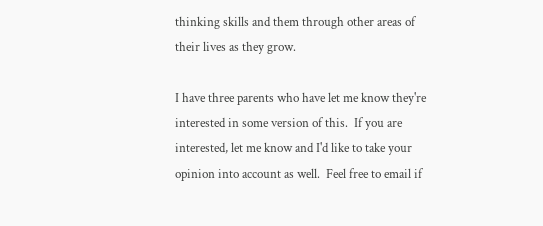thinking skills and them through other areas of their lives as they grow.

I have three parents who have let me know they're interested in some version of this.  If you are interested, let me know and I'd like to take your opinion into account as well.  Feel free to email if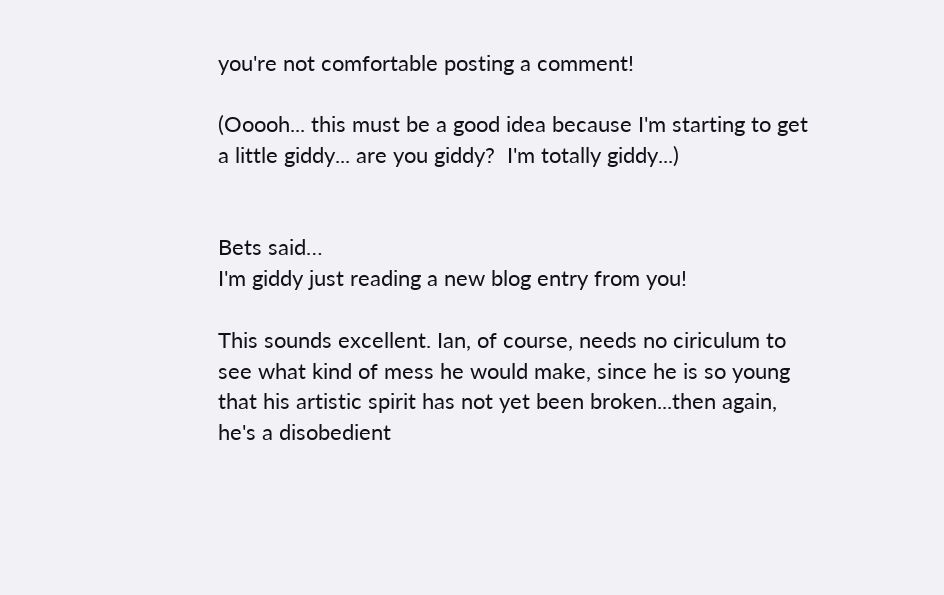you're not comfortable posting a comment!

(Ooooh... this must be a good idea because I'm starting to get a little giddy... are you giddy?  I'm totally giddy...)


Bets said…
I'm giddy just reading a new blog entry from you!

This sounds excellent. Ian, of course, needs no ciriculum to see what kind of mess he would make, since he is so young that his artistic spirit has not yet been broken...then again, he's a disobedient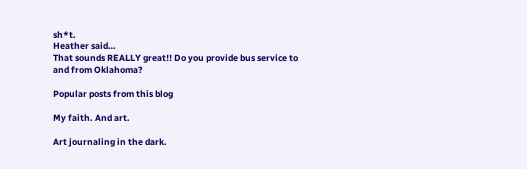sh*t.
Heather said…
That sounds REALLY great!! Do you provide bus service to and from Oklahoma?

Popular posts from this blog

My faith. And art.

Art journaling in the dark.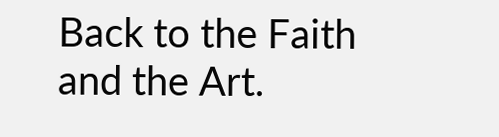Back to the Faith and the Art.